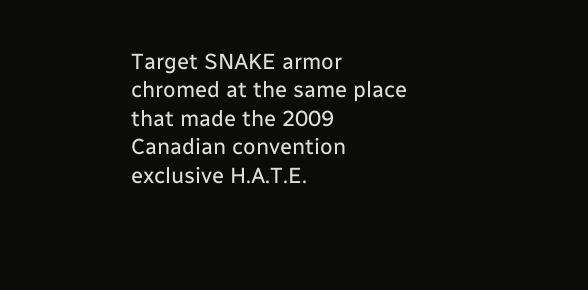Target SNAKE armor chromed at the same place that made the 2009 Canadian convention exclusive H.A.T.E.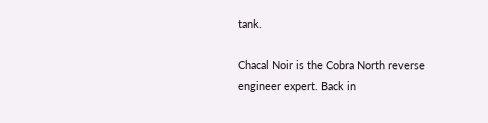tank.

Chacal Noir is the Cobra North reverse engineer expert. Back in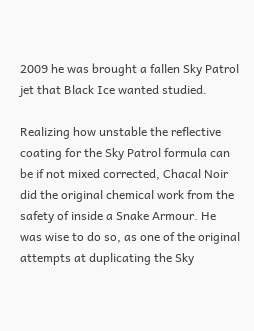2009 he was brought a fallen Sky Patrol jet that Black Ice wanted studied.

Realizing how unstable the reflective coating for the Sky Patrol formula can be if not mixed corrected, Chacal Noir did the original chemical work from the safety of inside a Snake Armour. He was wise to do so, as one of the original attempts at duplicating the Sky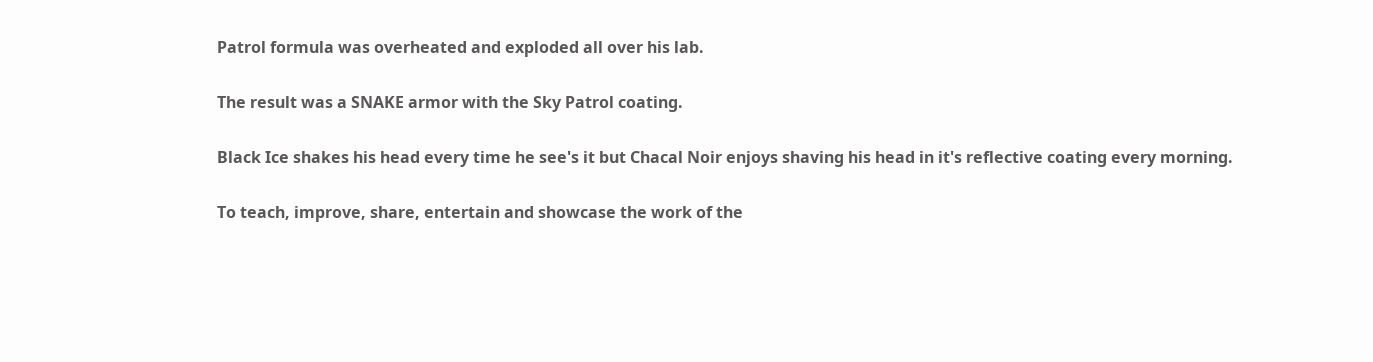Patrol formula was overheated and exploded all over his lab.

The result was a SNAKE armor with the Sky Patrol coating.

Black Ice shakes his head every time he see's it but Chacal Noir enjoys shaving his head in it's reflective coating every morning.

To teach, improve, share, entertain and showcase the work of the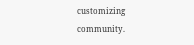customizing community.